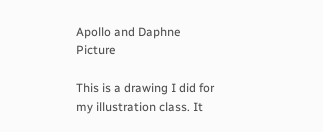Apollo and Daphne Picture

This is a drawing I did for my illustration class. It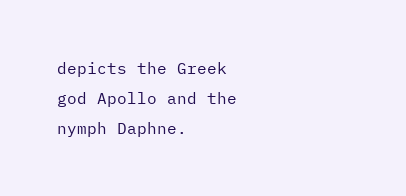depicts the Greek god Apollo and the nymph Daphne.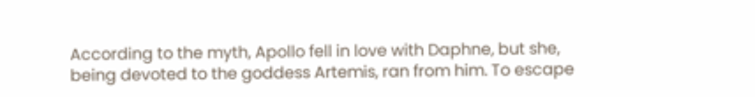According to the myth, Apollo fell in love with Daphne, but she, being devoted to the goddess Artemis, ran from him. To escape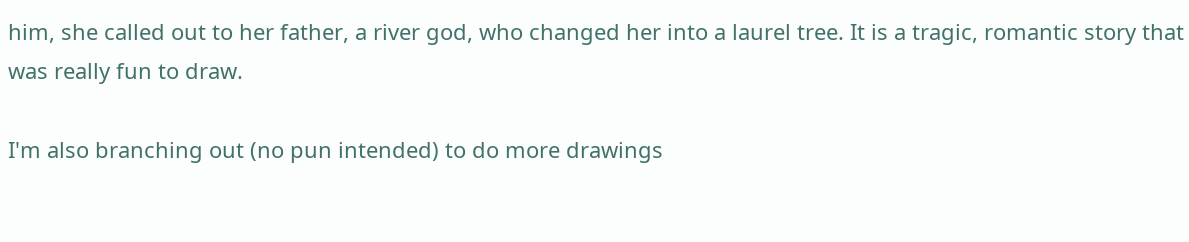him, she called out to her father, a river god, who changed her into a laurel tree. It is a tragic, romantic story that was really fun to draw.

I'm also branching out (no pun intended) to do more drawings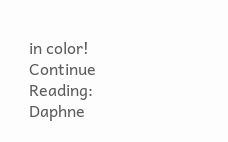in color!
Continue Reading: Daphne